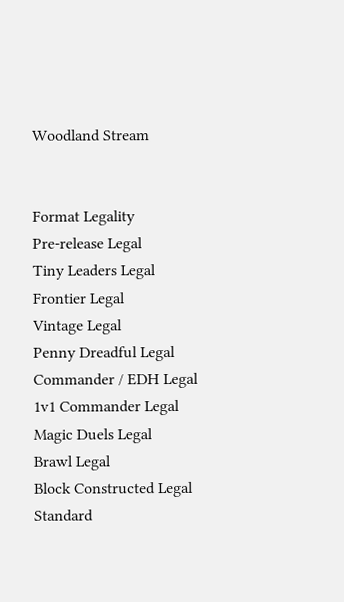Woodland Stream


Format Legality
Pre-release Legal
Tiny Leaders Legal
Frontier Legal
Vintage Legal
Penny Dreadful Legal
Commander / EDH Legal
1v1 Commander Legal
Magic Duels Legal
Brawl Legal
Block Constructed Legal
Standard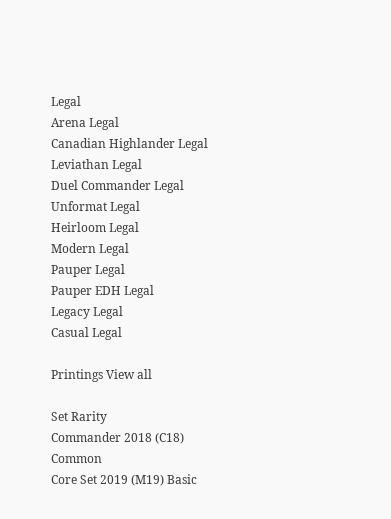Legal
Arena Legal
Canadian Highlander Legal
Leviathan Legal
Duel Commander Legal
Unformat Legal
Heirloom Legal
Modern Legal
Pauper Legal
Pauper EDH Legal
Legacy Legal
Casual Legal

Printings View all

Set Rarity
Commander 2018 (C18) Common
Core Set 2019 (M19) Basic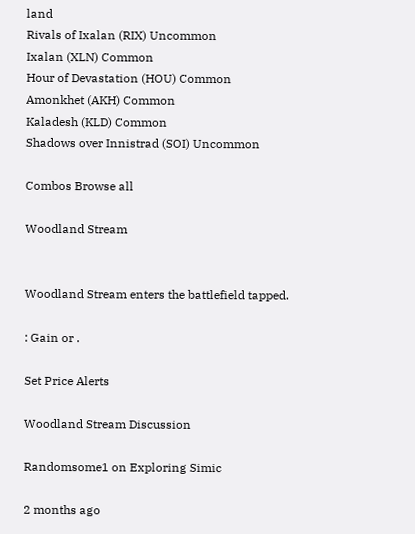land
Rivals of Ixalan (RIX) Uncommon
Ixalan (XLN) Common
Hour of Devastation (HOU) Common
Amonkhet (AKH) Common
Kaladesh (KLD) Common
Shadows over Innistrad (SOI) Uncommon

Combos Browse all

Woodland Stream


Woodland Stream enters the battlefield tapped.

: Gain or .

Set Price Alerts

Woodland Stream Discussion

Randomsome1 on Exploring Simic

2 months ago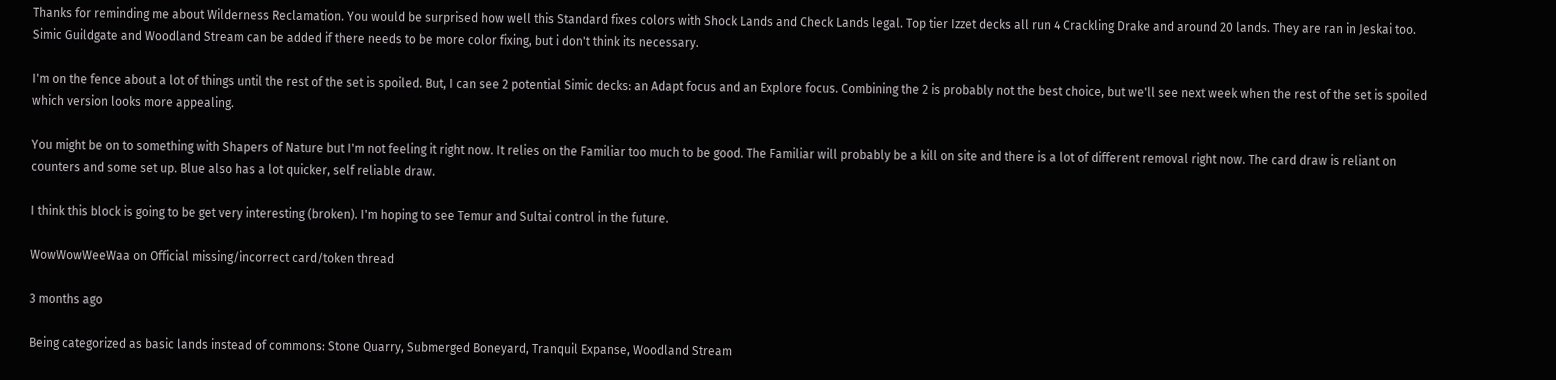Thanks for reminding me about Wilderness Reclamation. You would be surprised how well this Standard fixes colors with Shock Lands and Check Lands legal. Top tier Izzet decks all run 4 Crackling Drake and around 20 lands. They are ran in Jeskai too. Simic Guildgate and Woodland Stream can be added if there needs to be more color fixing, but i don't think its necessary.

I'm on the fence about a lot of things until the rest of the set is spoiled. But, I can see 2 potential Simic decks: an Adapt focus and an Explore focus. Combining the 2 is probably not the best choice, but we'll see next week when the rest of the set is spoiled which version looks more appealing.

You might be on to something with Shapers of Nature but I'm not feeling it right now. It relies on the Familiar too much to be good. The Familiar will probably be a kill on site and there is a lot of different removal right now. The card draw is reliant on counters and some set up. Blue also has a lot quicker, self reliable draw.

I think this block is going to be get very interesting (broken). I'm hoping to see Temur and Sultai control in the future.

WowWowWeeWaa on Official missing/incorrect card/token thread

3 months ago

Being categorized as basic lands instead of commons: Stone Quarry, Submerged Boneyard, Tranquil Expanse, Woodland Stream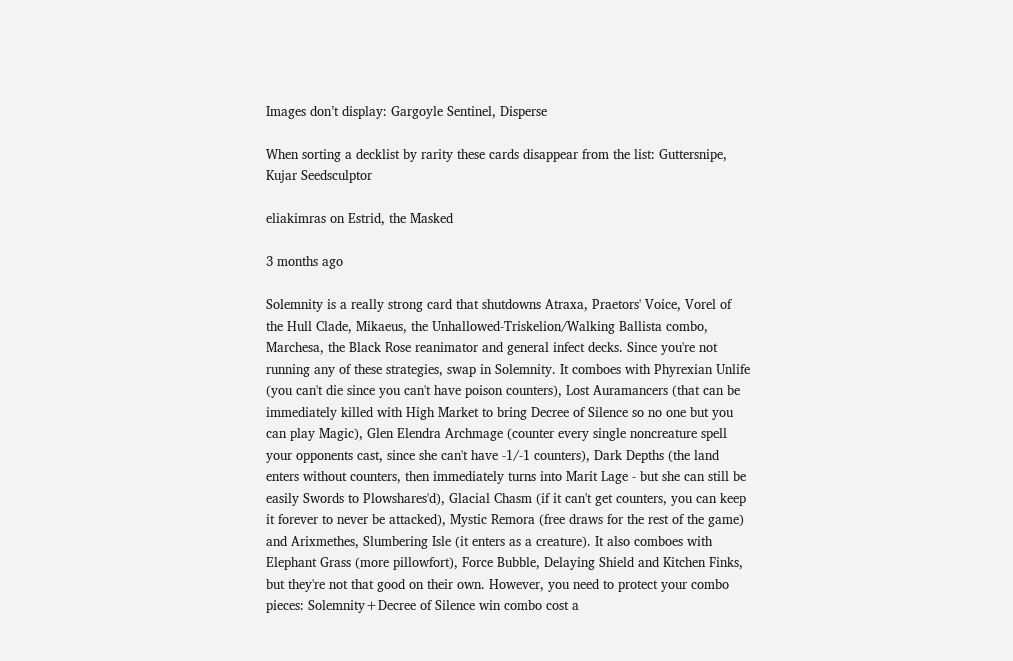Images don’t display: Gargoyle Sentinel, Disperse

When sorting a decklist by rarity these cards disappear from the list: Guttersnipe, Kujar Seedsculptor

eliakimras on Estrid, the Masked

3 months ago

Solemnity is a really strong card that shutdowns Atraxa, Praetors' Voice, Vorel of the Hull Clade, Mikaeus, the Unhallowed-Triskelion/Walking Ballista combo, Marchesa, the Black Rose reanimator and general infect decks. Since you're not running any of these strategies, swap in Solemnity. It comboes with Phyrexian Unlife (you can't die since you can't have poison counters), Lost Auramancers (that can be immediately killed with High Market to bring Decree of Silence so no one but you can play Magic), Glen Elendra Archmage (counter every single noncreature spell your opponents cast, since she can't have -1/-1 counters), Dark Depths (the land enters without counters, then immediately turns into Marit Lage - but she can still be easily Swords to Plowshares'd), Glacial Chasm (if it can't get counters, you can keep it forever to never be attacked), Mystic Remora (free draws for the rest of the game) and Arixmethes, Slumbering Isle (it enters as a creature). It also comboes with Elephant Grass (more pillowfort), Force Bubble, Delaying Shield and Kitchen Finks, but they're not that good on their own. However, you need to protect your combo pieces: Solemnity+Decree of Silence win combo cost a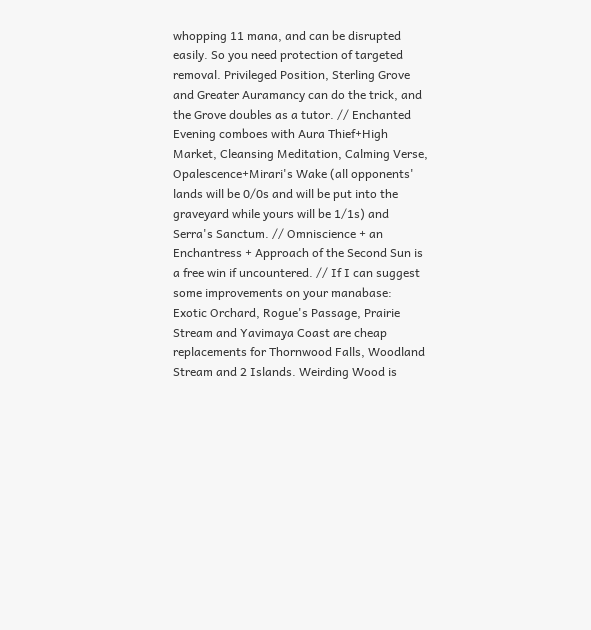whopping 11 mana, and can be disrupted easily. So you need protection of targeted removal. Privileged Position, Sterling Grove and Greater Auramancy can do the trick, and the Grove doubles as a tutor. // Enchanted Evening comboes with Aura Thief+High Market, Cleansing Meditation, Calming Verse, Opalescence+Mirari's Wake (all opponents' lands will be 0/0s and will be put into the graveyard while yours will be 1/1s) and Serra's Sanctum. // Omniscience + an Enchantress + Approach of the Second Sun is a free win if uncountered. // If I can suggest some improvements on your manabase: Exotic Orchard, Rogue's Passage, Prairie Stream and Yavimaya Coast are cheap replacements for Thornwood Falls, Woodland Stream and 2 Islands. Weirding Wood is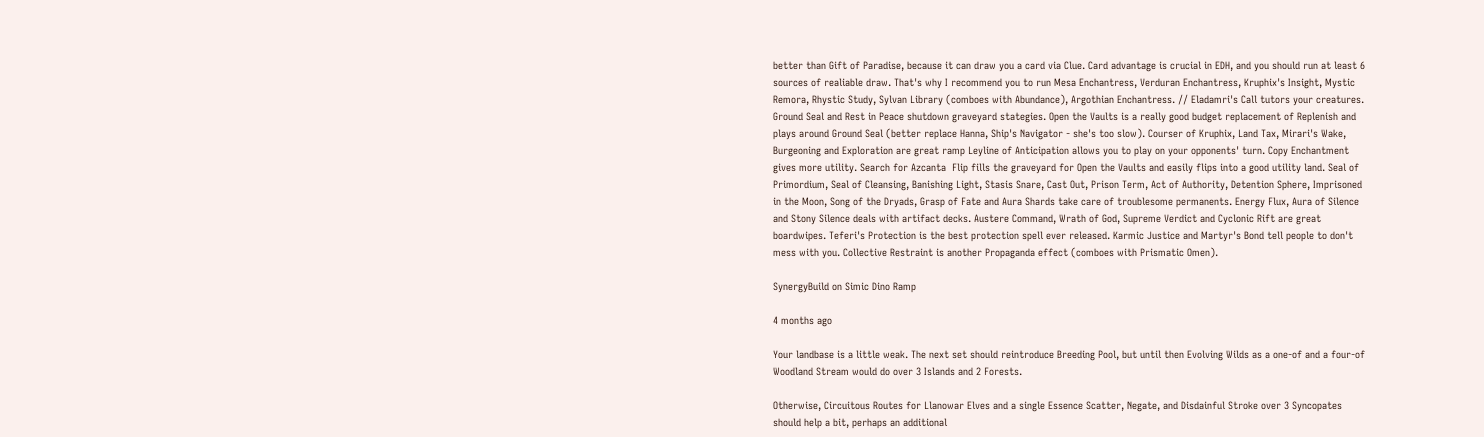better than Gift of Paradise, because it can draw you a card via Clue. Card advantage is crucial in EDH, and you should run at least 6 sources of realiable draw. That's why I recommend you to run Mesa Enchantress, Verduran Enchantress, Kruphix's Insight, Mystic Remora, Rhystic Study, Sylvan Library (comboes with Abundance), Argothian Enchantress. // Eladamri's Call tutors your creatures. Ground Seal and Rest in Peace shutdown graveyard stategies. Open the Vaults is a really good budget replacement of Replenish and plays around Ground Seal (better replace Hanna, Ship's Navigator - she's too slow). Courser of Kruphix, Land Tax, Mirari's Wake, Burgeoning and Exploration are great ramp Leyline of Anticipation allows you to play on your opponents' turn. Copy Enchantment gives more utility. Search for Azcanta  Flip fills the graveyard for Open the Vaults and easily flips into a good utility land. Seal of Primordium, Seal of Cleansing, Banishing Light, Stasis Snare, Cast Out, Prison Term, Act of Authority, Detention Sphere, Imprisoned in the Moon, Song of the Dryads, Grasp of Fate and Aura Shards take care of troublesome permanents. Energy Flux, Aura of Silence and Stony Silence deals with artifact decks. Austere Command, Wrath of God, Supreme Verdict and Cyclonic Rift are great boardwipes. Teferi's Protection is the best protection spell ever released. Karmic Justice and Martyr's Bond tell people to don't mess with you. Collective Restraint is another Propaganda effect (comboes with Prismatic Omen).

SynergyBuild on Simic Dino Ramp

4 months ago

Your landbase is a little weak. The next set should reintroduce Breeding Pool, but until then Evolving Wilds as a one-of and a four-of Woodland Stream would do over 3 Islands and 2 Forests.

Otherwise, Circuitous Routes for Llanowar Elves and a single Essence Scatter, Negate, and Disdainful Stroke over 3 Syncopates should help a bit, perhaps an additional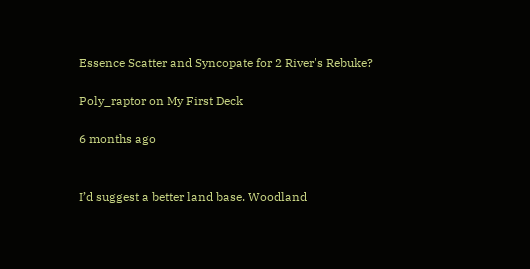Essence Scatter and Syncopate for 2 River's Rebuke?

Poly_raptor on My First Deck

6 months ago


I’d suggest a better land base. Woodland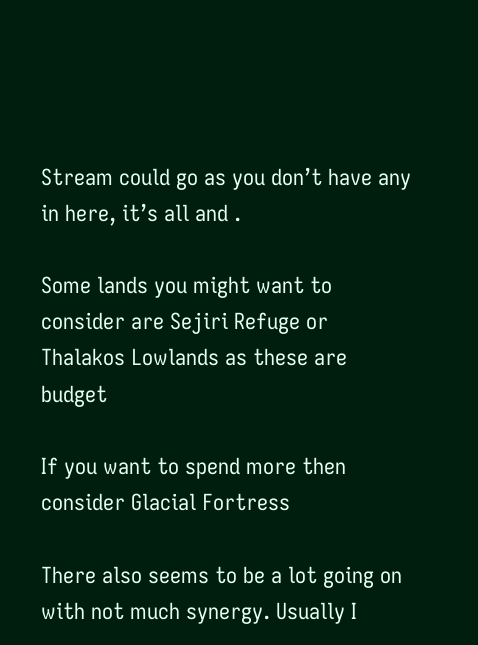Stream could go as you don’t have any in here, it’s all and .

Some lands you might want to consider are Sejiri Refuge or Thalakos Lowlands as these are budget

If you want to spend more then consider Glacial Fortress

There also seems to be a lot going on with not much synergy. Usually I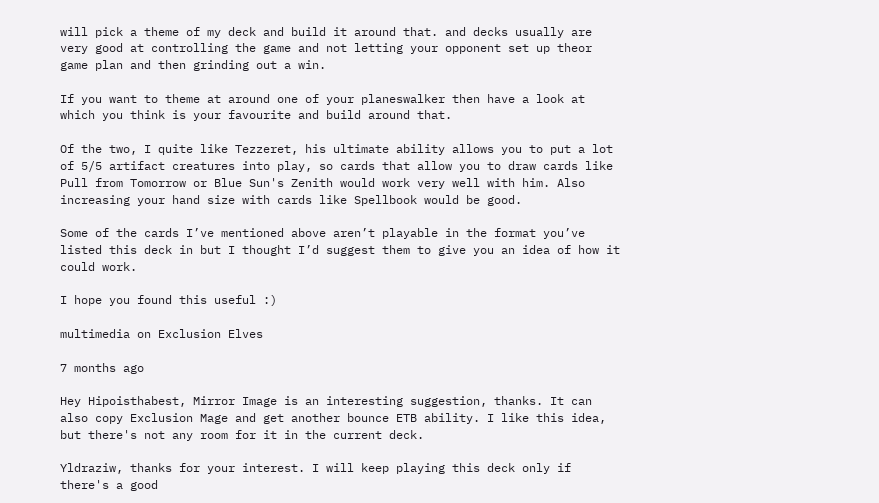will pick a theme of my deck and build it around that. and decks usually are very good at controlling the game and not letting your opponent set up theor game plan and then grinding out a win.

If you want to theme at around one of your planeswalker then have a look at which you think is your favourite and build around that.

Of the two, I quite like Tezzeret, his ultimate ability allows you to put a lot of 5/5 artifact creatures into play, so cards that allow you to draw cards like Pull from Tomorrow or Blue Sun's Zenith would work very well with him. Also increasing your hand size with cards like Spellbook would be good.

Some of the cards I’ve mentioned above aren’t playable in the format you’ve listed this deck in but I thought I’d suggest them to give you an idea of how it could work.

I hope you found this useful :)

multimedia on Exclusion Elves

7 months ago

Hey Hipoisthabest, Mirror Image is an interesting suggestion, thanks. It can also copy Exclusion Mage and get another bounce ETB ability. I like this idea, but there's not any room for it in the current deck.

Yldraziw, thanks for your interest. I will keep playing this deck only if there's a good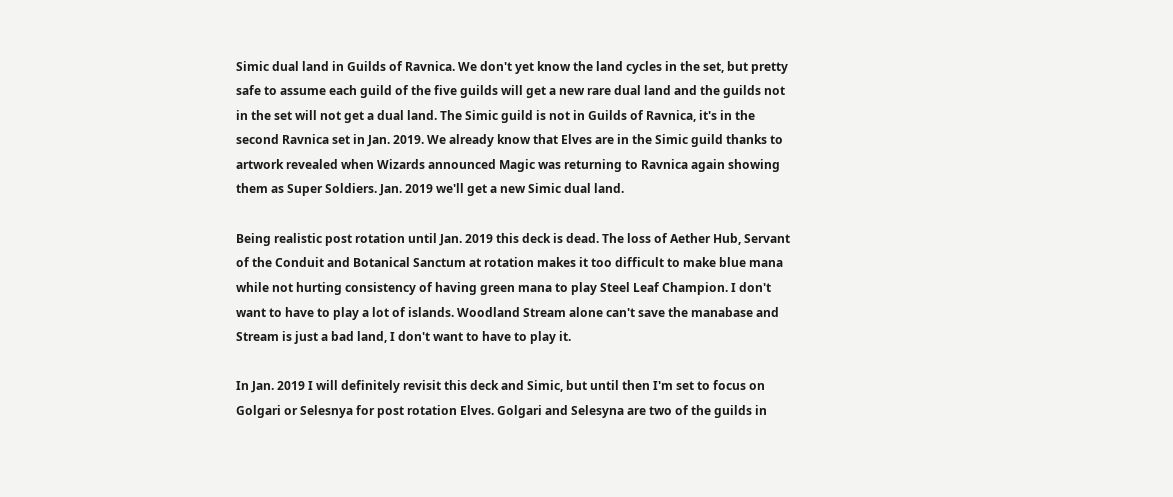Simic dual land in Guilds of Ravnica. We don't yet know the land cycles in the set, but pretty safe to assume each guild of the five guilds will get a new rare dual land and the guilds not in the set will not get a dual land. The Simic guild is not in Guilds of Ravnica, it's in the second Ravnica set in Jan. 2019. We already know that Elves are in the Simic guild thanks to artwork revealed when Wizards announced Magic was returning to Ravnica again showing them as Super Soldiers. Jan. 2019 we'll get a new Simic dual land.

Being realistic post rotation until Jan. 2019 this deck is dead. The loss of Aether Hub, Servant of the Conduit and Botanical Sanctum at rotation makes it too difficult to make blue mana while not hurting consistency of having green mana to play Steel Leaf Champion. I don't want to have to play a lot of islands. Woodland Stream alone can't save the manabase and Stream is just a bad land, I don't want to have to play it.

In Jan. 2019 I will definitely revisit this deck and Simic, but until then I'm set to focus on Golgari or Selesnya for post rotation Elves. Golgari and Selesyna are two of the guilds in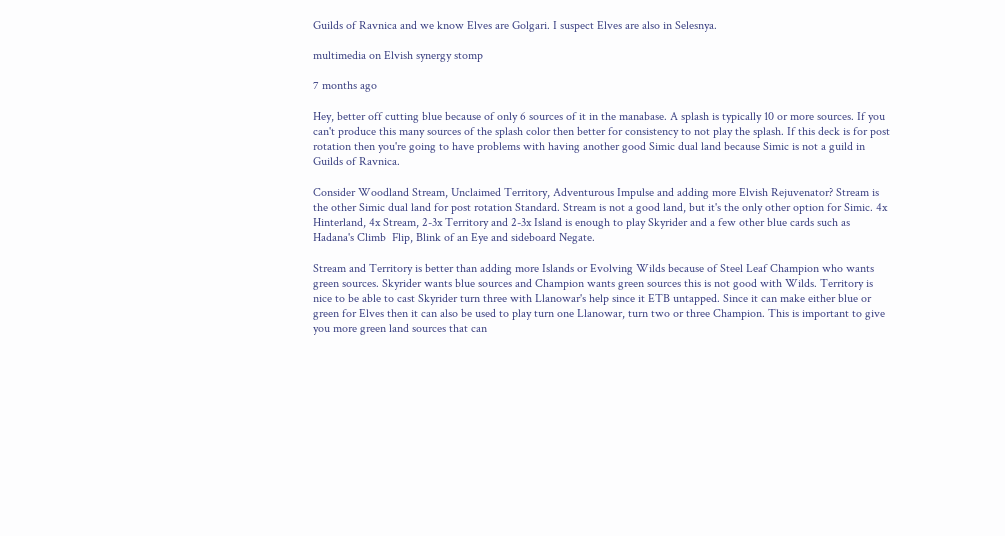Guilds of Ravnica and we know Elves are Golgari. I suspect Elves are also in Selesnya.

multimedia on Elvish synergy stomp

7 months ago

Hey, better off cutting blue because of only 6 sources of it in the manabase. A splash is typically 10 or more sources. If you can't produce this many sources of the splash color then better for consistency to not play the splash. If this deck is for post rotation then you're going to have problems with having another good Simic dual land because Simic is not a guild in Guilds of Ravnica.

Consider Woodland Stream, Unclaimed Territory, Adventurous Impulse and adding more Elvish Rejuvenator? Stream is the other Simic dual land for post rotation Standard. Stream is not a good land, but it's the only other option for Simic. 4x Hinterland, 4x Stream, 2-3x Territory and 2-3x Island is enough to play Skyrider and a few other blue cards such as Hadana's Climb  Flip, Blink of an Eye and sideboard Negate.

Stream and Territory is better than adding more Islands or Evolving Wilds because of Steel Leaf Champion who wants green sources. Skyrider wants blue sources and Champion wants green sources this is not good with Wilds. Territory is nice to be able to cast Skyrider turn three with Llanowar's help since it ETB untapped. Since it can make either blue or green for Elves then it can also be used to play turn one Llanowar, turn two or three Champion. This is important to give you more green land sources that can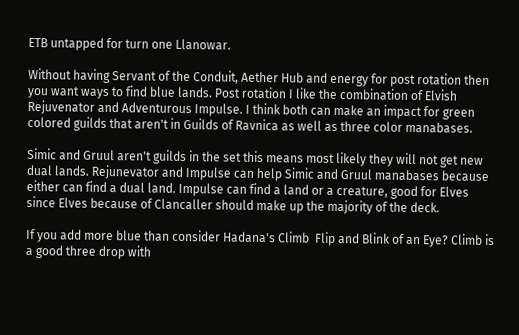ETB untapped for turn one Llanowar.

Without having Servant of the Conduit, Aether Hub and energy for post rotation then you want ways to find blue lands. Post rotation I like the combination of Elvish Rejuvenator and Adventurous Impulse. I think both can make an impact for green colored guilds that aren't in Guilds of Ravnica as well as three color manabases.

Simic and Gruul aren't guilds in the set this means most likely they will not get new dual lands. Rejunevator and Impulse can help Simic and Gruul manabases because either can find a dual land. Impulse can find a land or a creature, good for Elves since Elves because of Clancaller should make up the majority of the deck.

If you add more blue than consider Hadana's Climb  Flip and Blink of an Eye? Climb is a good three drop with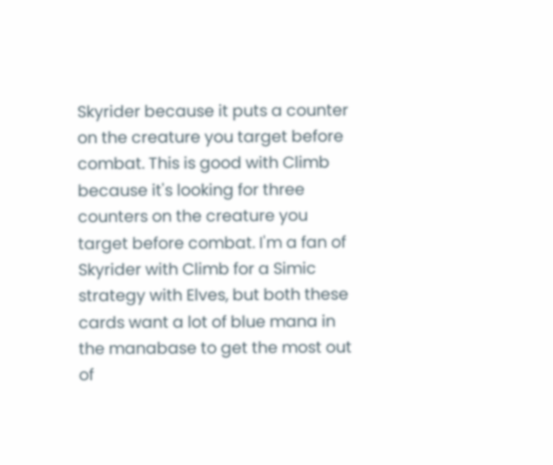Skyrider because it puts a counter on the creature you target before combat. This is good with Climb because it's looking for three counters on the creature you target before combat. I'm a fan of Skyrider with Climb for a Simic strategy with Elves, but both these cards want a lot of blue mana in the manabase to get the most out of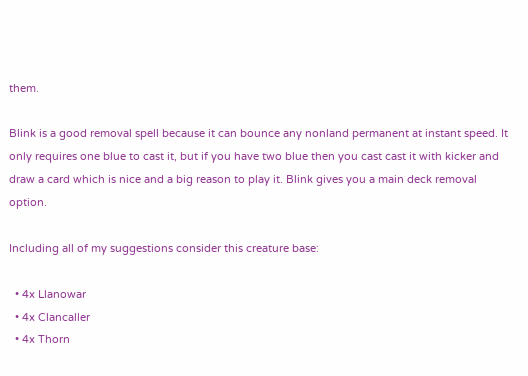them.

Blink is a good removal spell because it can bounce any nonland permanent at instant speed. It only requires one blue to cast it, but if you have two blue then you cast cast it with kicker and draw a card which is nice and a big reason to play it. Blink gives you a main deck removal option.

Including all of my suggestions consider this creature base:

  • 4x Llanowar
  • 4x Clancaller
  • 4x Thorn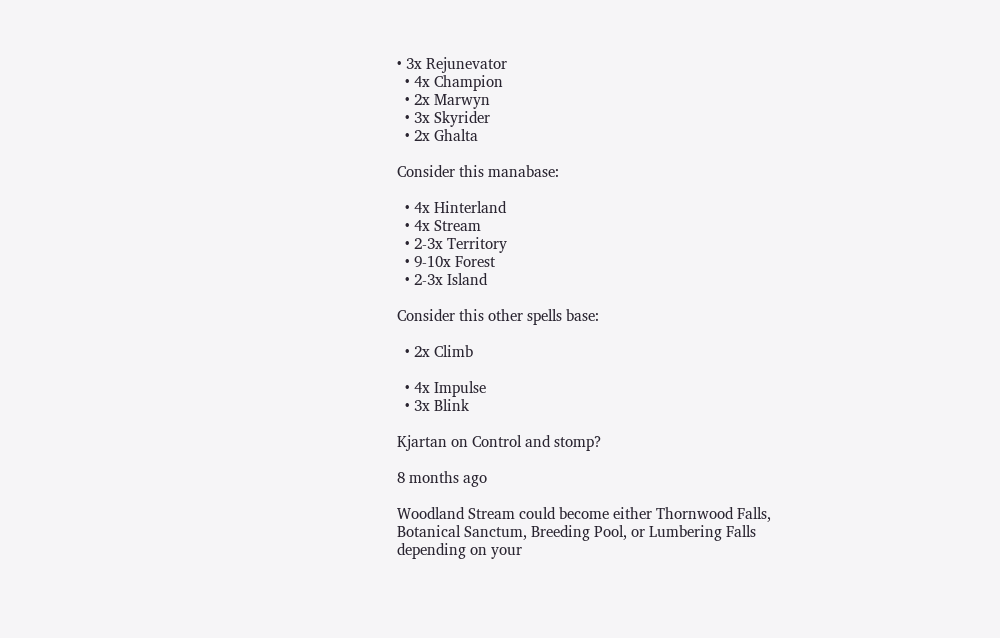• 3x Rejunevator
  • 4x Champion
  • 2x Marwyn
  • 3x Skyrider
  • 2x Ghalta

Consider this manabase:

  • 4x Hinterland
  • 4x Stream
  • 2-3x Territory
  • 9-10x Forest
  • 2-3x Island

Consider this other spells base:

  • 2x Climb

  • 4x Impulse
  • 3x Blink

Kjartan on Control and stomp?

8 months ago

Woodland Stream could become either Thornwood Falls, Botanical Sanctum, Breeding Pool, or Lumbering Falls depending on your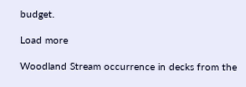budget.

Load more

Woodland Stream occurrence in decks from the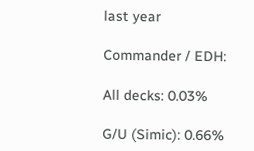last year

Commander / EDH:

All decks: 0.03%

G/U (Simic): 0.66%